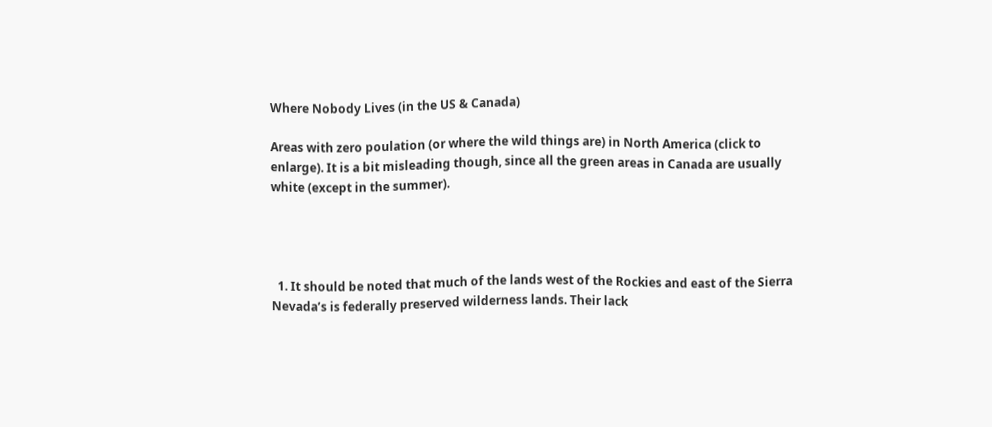Where Nobody Lives (in the US & Canada)

Areas with zero poulation (or where the wild things are) in North America (click to enlarge). It is a bit misleading though, since all the green areas in Canada are usually white (except in the summer).




  1. It should be noted that much of the lands west of the Rockies and east of the Sierra Nevada’s is federally preserved wilderness lands. Their lack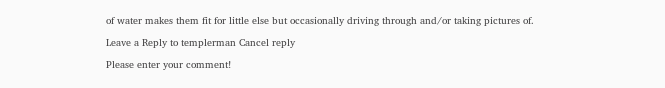of water makes them fit for little else but occasionally driving through and/or taking pictures of.

Leave a Reply to templerman Cancel reply

Please enter your comment!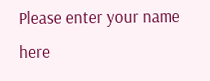Please enter your name here